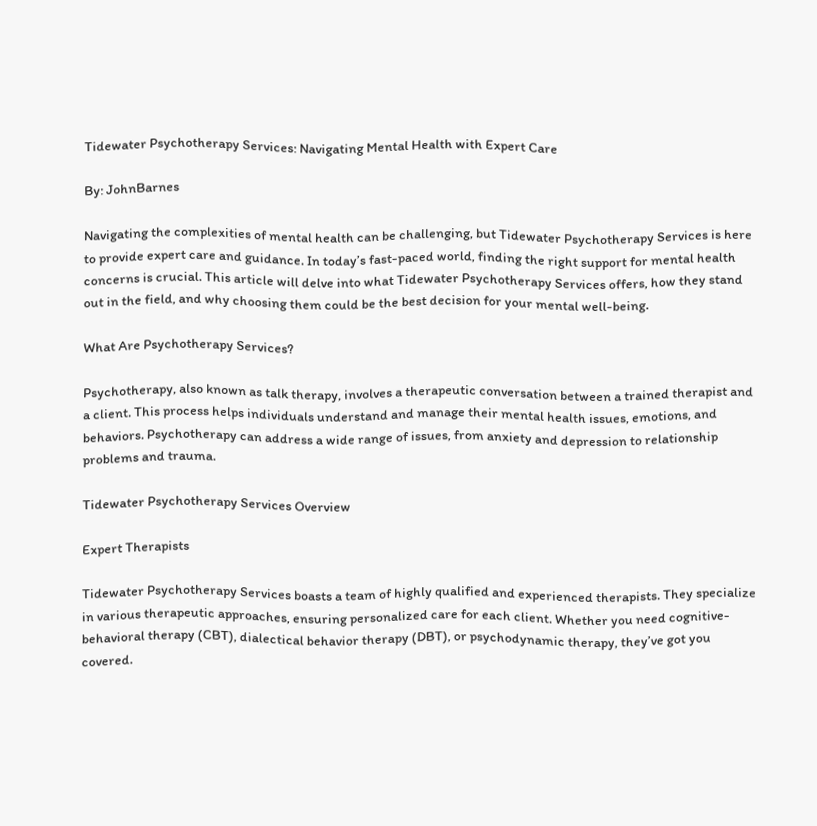Tidewater Psychotherapy Services: Navigating Mental Health with Expert Care

By: JohnBarnes

Navigating the complexities of mental health can be challenging, but Tidewater Psychotherapy Services is here to provide expert care and guidance. In today’s fast-paced world, finding the right support for mental health concerns is crucial. This article will delve into what Tidewater Psychotherapy Services offers, how they stand out in the field, and why choosing them could be the best decision for your mental well-being.

What Are Psychotherapy Services?

Psychotherapy, also known as talk therapy, involves a therapeutic conversation between a trained therapist and a client. This process helps individuals understand and manage their mental health issues, emotions, and behaviors. Psychotherapy can address a wide range of issues, from anxiety and depression to relationship problems and trauma.

Tidewater Psychotherapy Services Overview

Expert Therapists

Tidewater Psychotherapy Services boasts a team of highly qualified and experienced therapists. They specialize in various therapeutic approaches, ensuring personalized care for each client. Whether you need cognitive-behavioral therapy (CBT), dialectical behavior therapy (DBT), or psychodynamic therapy, they’ve got you covered.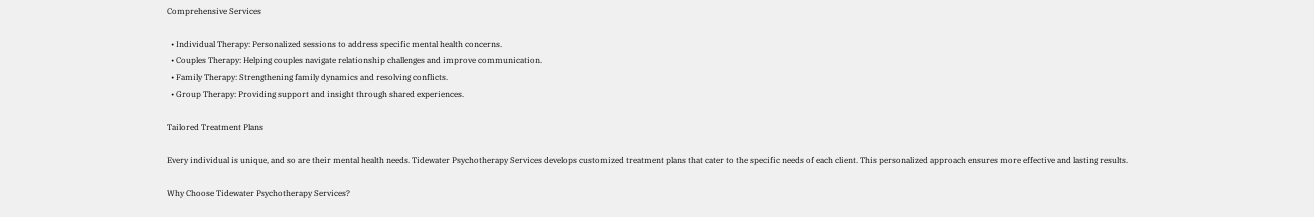Comprehensive Services

  • Individual Therapy: Personalized sessions to address specific mental health concerns.
  • Couples Therapy: Helping couples navigate relationship challenges and improve communication.
  • Family Therapy: Strengthening family dynamics and resolving conflicts.
  • Group Therapy: Providing support and insight through shared experiences.

Tailored Treatment Plans

Every individual is unique, and so are their mental health needs. Tidewater Psychotherapy Services develops customized treatment plans that cater to the specific needs of each client. This personalized approach ensures more effective and lasting results.

Why Choose Tidewater Psychotherapy Services?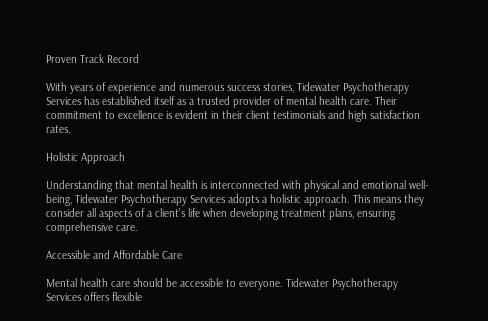Proven Track Record

With years of experience and numerous success stories, Tidewater Psychotherapy Services has established itself as a trusted provider of mental health care. Their commitment to excellence is evident in their client testimonials and high satisfaction rates.

Holistic Approach

Understanding that mental health is interconnected with physical and emotional well-being, Tidewater Psychotherapy Services adopts a holistic approach. This means they consider all aspects of a client’s life when developing treatment plans, ensuring comprehensive care.

Accessible and Affordable Care

Mental health care should be accessible to everyone. Tidewater Psychotherapy Services offers flexible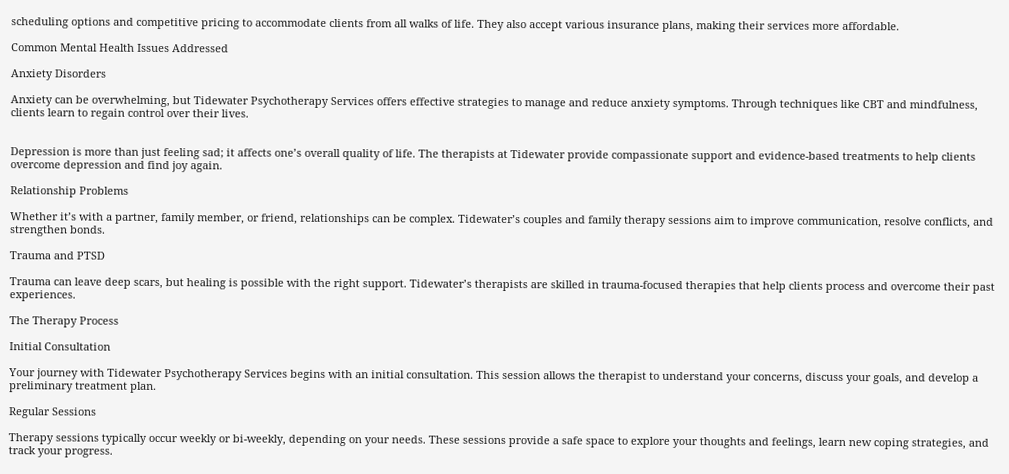scheduling options and competitive pricing to accommodate clients from all walks of life. They also accept various insurance plans, making their services more affordable.

Common Mental Health Issues Addressed

Anxiety Disorders

Anxiety can be overwhelming, but Tidewater Psychotherapy Services offers effective strategies to manage and reduce anxiety symptoms. Through techniques like CBT and mindfulness, clients learn to regain control over their lives.


Depression is more than just feeling sad; it affects one’s overall quality of life. The therapists at Tidewater provide compassionate support and evidence-based treatments to help clients overcome depression and find joy again.

Relationship Problems

Whether it’s with a partner, family member, or friend, relationships can be complex. Tidewater’s couples and family therapy sessions aim to improve communication, resolve conflicts, and strengthen bonds.

Trauma and PTSD

Trauma can leave deep scars, but healing is possible with the right support. Tidewater’s therapists are skilled in trauma-focused therapies that help clients process and overcome their past experiences.

The Therapy Process

Initial Consultation

Your journey with Tidewater Psychotherapy Services begins with an initial consultation. This session allows the therapist to understand your concerns, discuss your goals, and develop a preliminary treatment plan.

Regular Sessions

Therapy sessions typically occur weekly or bi-weekly, depending on your needs. These sessions provide a safe space to explore your thoughts and feelings, learn new coping strategies, and track your progress.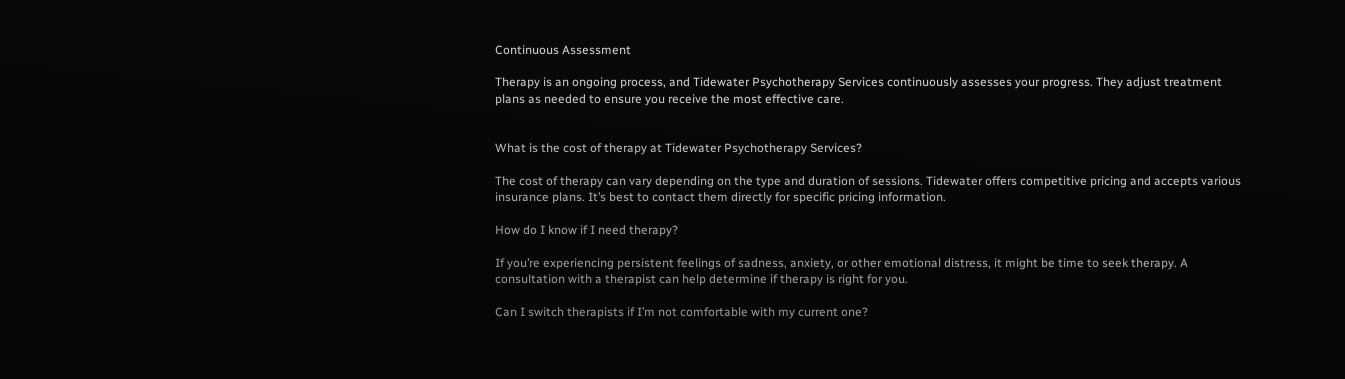Continuous Assessment

Therapy is an ongoing process, and Tidewater Psychotherapy Services continuously assesses your progress. They adjust treatment plans as needed to ensure you receive the most effective care.


What is the cost of therapy at Tidewater Psychotherapy Services?

The cost of therapy can vary depending on the type and duration of sessions. Tidewater offers competitive pricing and accepts various insurance plans. It’s best to contact them directly for specific pricing information.

How do I know if I need therapy?

If you’re experiencing persistent feelings of sadness, anxiety, or other emotional distress, it might be time to seek therapy. A consultation with a therapist can help determine if therapy is right for you.

Can I switch therapists if I’m not comfortable with my current one?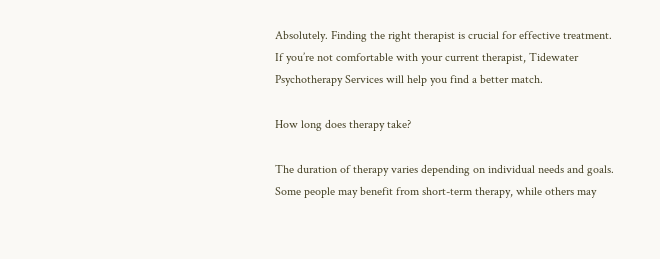Absolutely. Finding the right therapist is crucial for effective treatment. If you’re not comfortable with your current therapist, Tidewater Psychotherapy Services will help you find a better match.

How long does therapy take?

The duration of therapy varies depending on individual needs and goals. Some people may benefit from short-term therapy, while others may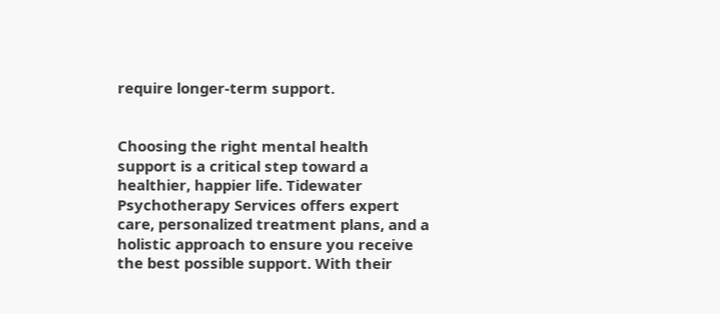require longer-term support.


Choosing the right mental health support is a critical step toward a healthier, happier life. Tidewater Psychotherapy Services offers expert care, personalized treatment plans, and a holistic approach to ensure you receive the best possible support. With their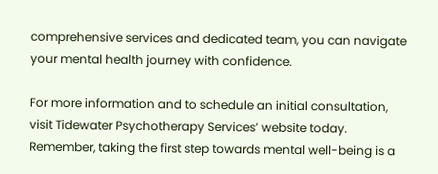comprehensive services and dedicated team, you can navigate your mental health journey with confidence.

For more information and to schedule an initial consultation, visit Tidewater Psychotherapy Services’ website today. Remember, taking the first step towards mental well-being is a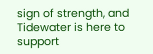sign of strength, and Tidewater is here to support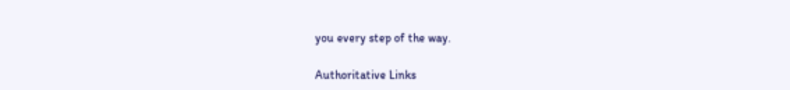you every step of the way.

Authoritative Links